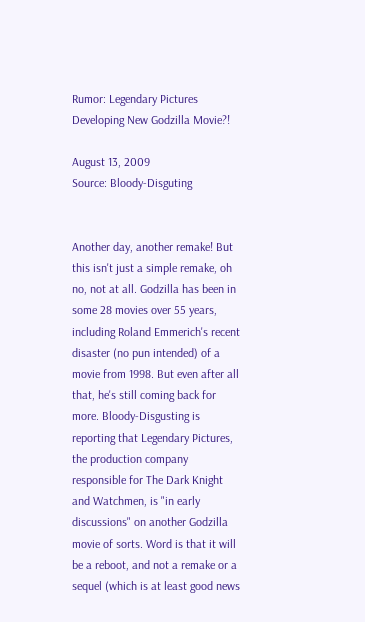Rumor: Legendary Pictures Developing New Godzilla Movie?!

August 13, 2009
Source: Bloody-Disguting


Another day, another remake! But this isn't just a simple remake, oh no, not at all. Godzilla has been in some 28 movies over 55 years, including Roland Emmerich's recent disaster (no pun intended) of a movie from 1998. But even after all that, he's still coming back for more. Bloody-Disgusting is reporting that Legendary Pictures, the production company responsible for The Dark Knight and Watchmen, is "in early discussions" on another Godzilla movie of sorts. Word is that it will be a reboot, and not a remake or a sequel (which is at least good news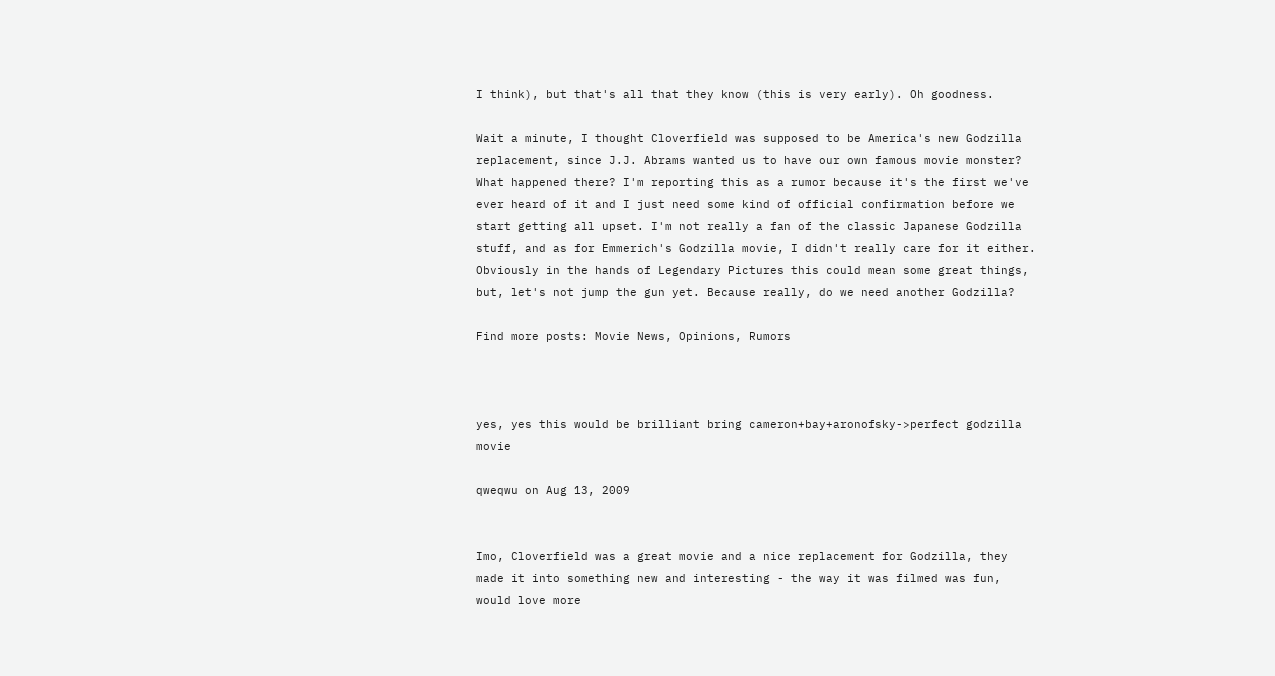I think), but that's all that they know (this is very early). Oh goodness.

Wait a minute, I thought Cloverfield was supposed to be America's new Godzilla replacement, since J.J. Abrams wanted us to have our own famous movie monster? What happened there? I'm reporting this as a rumor because it's the first we've ever heard of it and I just need some kind of official confirmation before we start getting all upset. I'm not really a fan of the classic Japanese Godzilla stuff, and as for Emmerich's Godzilla movie, I didn't really care for it either. Obviously in the hands of Legendary Pictures this could mean some great things, but, let's not jump the gun yet. Because really, do we need another Godzilla?

Find more posts: Movie News, Opinions, Rumors



yes, yes this would be brilliant bring cameron+bay+aronofsky->perfect godzilla movie

qweqwu on Aug 13, 2009


Imo, Cloverfield was a great movie and a nice replacement for Godzilla, they made it into something new and interesting - the way it was filmed was fun, would love more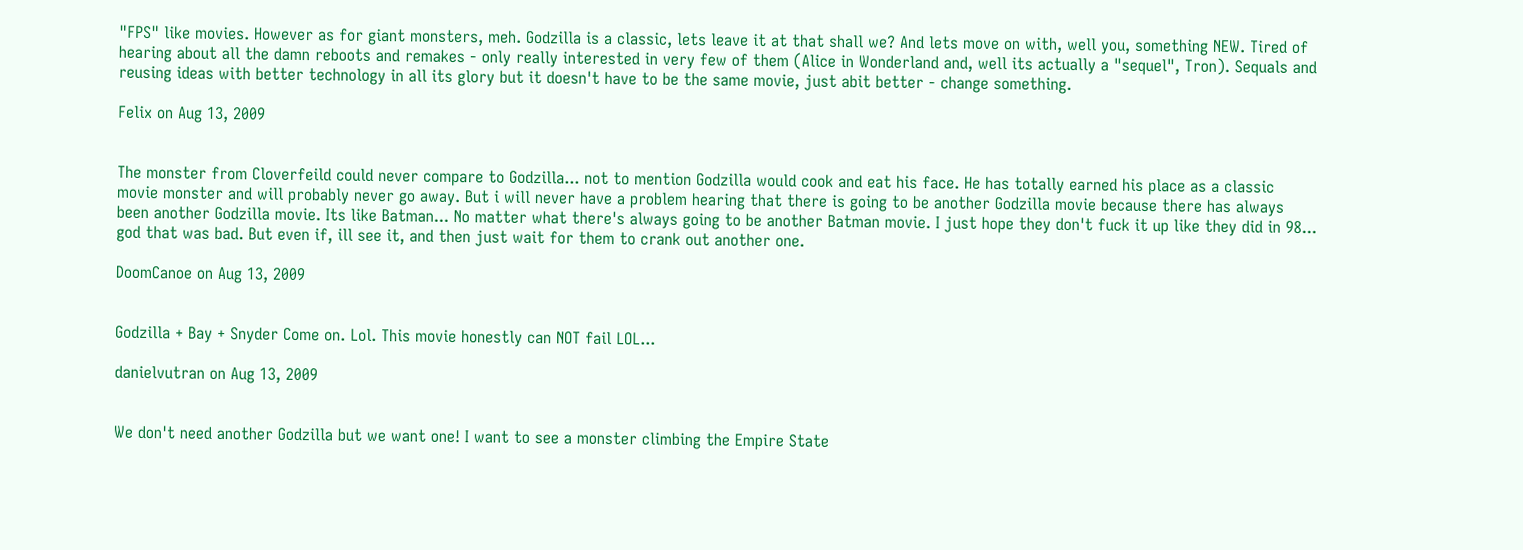"FPS" like movies. However as for giant monsters, meh. Godzilla is a classic, lets leave it at that shall we? And lets move on with, well you, something NEW. Tired of hearing about all the damn reboots and remakes - only really interested in very few of them (Alice in Wonderland and, well its actually a "sequel", Tron). Sequals and reusing ideas with better technology in all its glory but it doesn't have to be the same movie, just abit better - change something.

Felix on Aug 13, 2009


The monster from Cloverfeild could never compare to Godzilla... not to mention Godzilla would cook and eat his face. He has totally earned his place as a classic movie monster and will probably never go away. But i will never have a problem hearing that there is going to be another Godzilla movie because there has always been another Godzilla movie. Its like Batman... No matter what there's always going to be another Batman movie. I just hope they don't fuck it up like they did in 98... god that was bad. But even if, ill see it, and then just wait for them to crank out another one.

DoomCanoe on Aug 13, 2009


Godzilla + Bay + Snyder Come on. Lol. This movie honestly can NOT fail LOL...

danielvutran on Aug 13, 2009


We don't need another Godzilla but we want one! I want to see a monster climbing the Empire State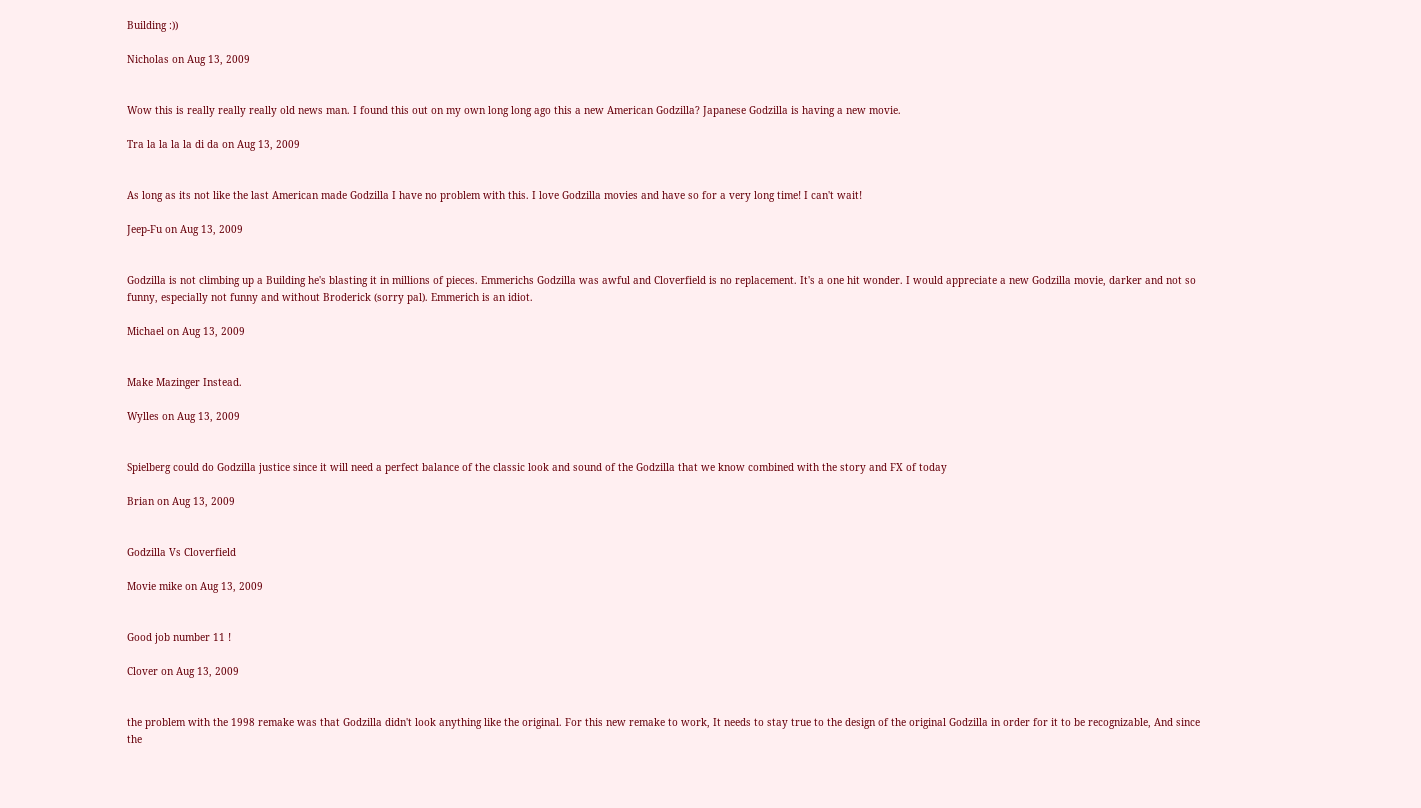Building :))

Nicholas on Aug 13, 2009


Wow this is really really really old news man. I found this out on my own long long ago this a new American Godzilla? Japanese Godzilla is having a new movie.

Tra la la la la di da on Aug 13, 2009


As long as its not like the last American made Godzilla I have no problem with this. I love Godzilla movies and have so for a very long time! I can't wait!

Jeep-Fu on Aug 13, 2009


Godzilla is not climbing up a Building he's blasting it in millions of pieces. Emmerichs Godzilla was awful and Cloverfield is no replacement. It's a one hit wonder. I would appreciate a new Godzilla movie, darker and not so funny, especially not funny and without Broderick (sorry pal). Emmerich is an idiot.

Michael on Aug 13, 2009


Make Mazinger Instead.

Wylles on Aug 13, 2009


Spielberg could do Godzilla justice since it will need a perfect balance of the classic look and sound of the Godzilla that we know combined with the story and FX of today

Brian on Aug 13, 2009


Godzilla Vs Cloverfield

Movie mike on Aug 13, 2009


Good job number 11 !

Clover on Aug 13, 2009


the problem with the 1998 remake was that Godzilla didn't look anything like the original. For this new remake to work, It needs to stay true to the design of the original Godzilla in order for it to be recognizable, And since the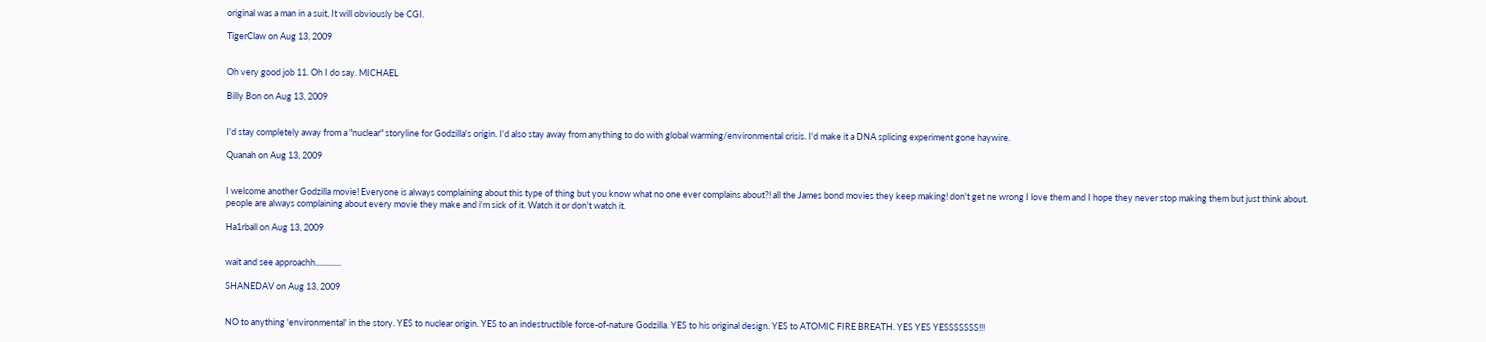original was a man in a suit, It will obviously be CGI.

TigerClaw on Aug 13, 2009


Oh very good job 11. Oh I do say. MICHAEL

Billy Bon on Aug 13, 2009


I'd stay completely away from a "nuclear" storyline for Godzilla's origin. I'd also stay away from anything to do with global warming/environmental crisis. I'd make it a DNA splicing experiment gone haywire.

Quanah on Aug 13, 2009


I welcome another Godzilla movie! Everyone is always complaining about this type of thing but you know what no one ever complains about?! all the James bond movies they keep making! don't get ne wrong I love them and I hope they never stop making them but just think about. people are always complaining about every movie they make and i'm sick of it. Watch it or don't watch it.

Ha1rball on Aug 13, 2009


wait and see approachh.............

SHANEDAV on Aug 13, 2009


NO to anything 'environmental' in the story. YES to nuclear origin. YES to an indestructible force-of-nature Godzilla. YES to his original design. YES to ATOMIC FIRE BREATH. YES YES YESSSSSSS!!!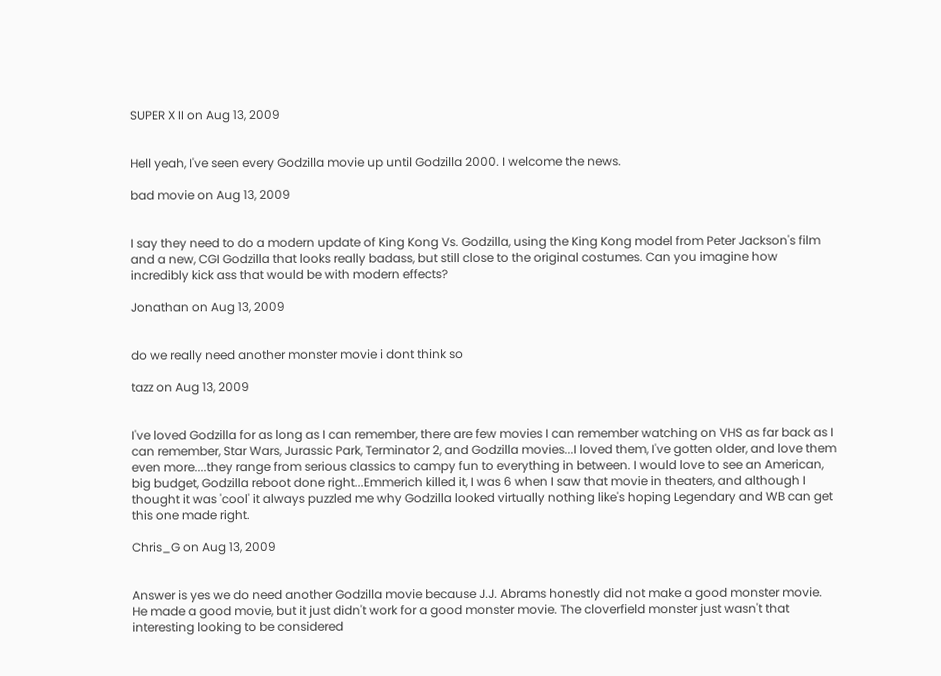SUPER X II on Aug 13, 2009


Hell yeah, I've seen every Godzilla movie up until Godzilla 2000. I welcome the news.

bad movie on Aug 13, 2009


I say they need to do a modern update of King Kong Vs. Godzilla, using the King Kong model from Peter Jackson's film and a new, CGI Godzilla that looks really badass, but still close to the original costumes. Can you imagine how incredibly kick ass that would be with modern effects?

Jonathan on Aug 13, 2009


do we really need another monster movie i dont think so

tazz on Aug 13, 2009


I've loved Godzilla for as long as I can remember, there are few movies I can remember watching on VHS as far back as I can remember, Star Wars, Jurassic Park, Terminator 2, and Godzilla movies...I loved them, I've gotten older, and love them even more....they range from serious classics to campy fun to everything in between. I would love to see an American, big budget, Godzilla reboot done right...Emmerich killed it, I was 6 when I saw that movie in theaters, and although I thought it was 'cool' it always puzzled me why Godzilla looked virtually nothing like's hoping Legendary and WB can get this one made right.

Chris_G on Aug 13, 2009


Answer is yes we do need another Godzilla movie because J.J. Abrams honestly did not make a good monster movie. He made a good movie, but it just didn't work for a good monster movie. The cloverfield monster just wasn't that interesting looking to be considered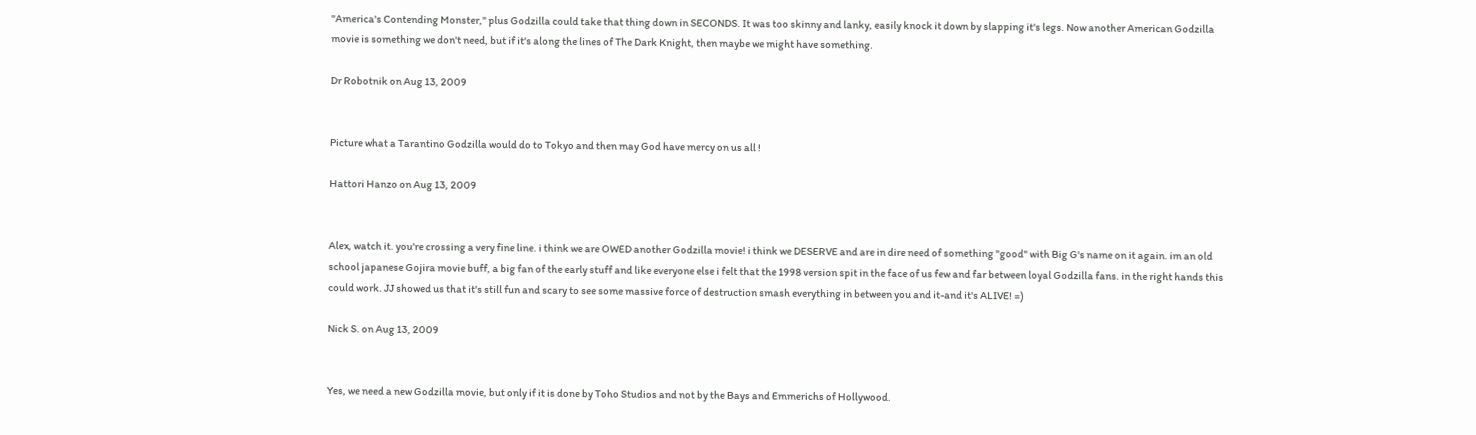"America's Contending Monster," plus Godzilla could take that thing down in SECONDS. It was too skinny and lanky, easily knock it down by slapping it's legs. Now another American Godzilla movie is something we don't need, but if it's along the lines of The Dark Knight, then maybe we might have something.

Dr Robotnik on Aug 13, 2009


Picture what a Tarantino Godzilla would do to Tokyo and then may God have mercy on us all !

Hattori Hanzo on Aug 13, 2009


Alex, watch it. you're crossing a very fine line. i think we are OWED another Godzilla movie! i think we DESERVE and are in dire need of something "good" with Big G's name on it again. im an old school japanese Gojira movie buff, a big fan of the early stuff and like everyone else i felt that the 1998 version spit in the face of us few and far between loyal Godzilla fans. in the right hands this could work. JJ showed us that it's still fun and scary to see some massive force of destruction smash everything in between you and it-and it's ALIVE! =)

Nick S. on Aug 13, 2009


Yes, we need a new Godzilla movie, but only if it is done by Toho Studios and not by the Bays and Emmerichs of Hollywood.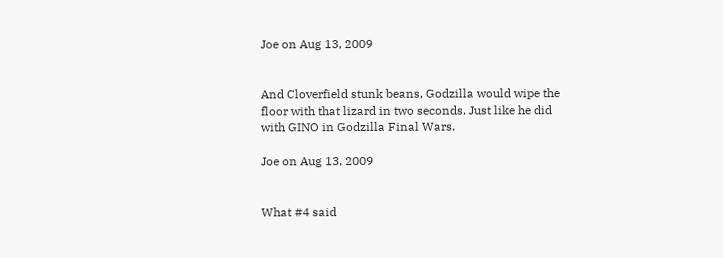Joe on Aug 13, 2009


And Cloverfield stunk beans, Godzilla would wipe the floor with that lizard in two seconds. Just like he did with GINO in Godzilla Final Wars.

Joe on Aug 13, 2009


What #4 said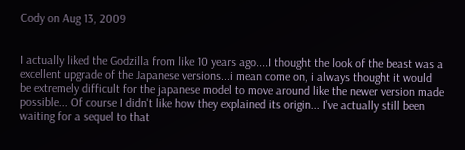Cody on Aug 13, 2009


I actually liked the Godzilla from like 10 years ago....I thought the look of the beast was a excellent upgrade of the Japanese versions...i mean come on, i always thought it would be extremely difficult for the japanese model to move around like the newer version made possible... Of course I didn't like how they explained its origin... I've actually still been waiting for a sequel to that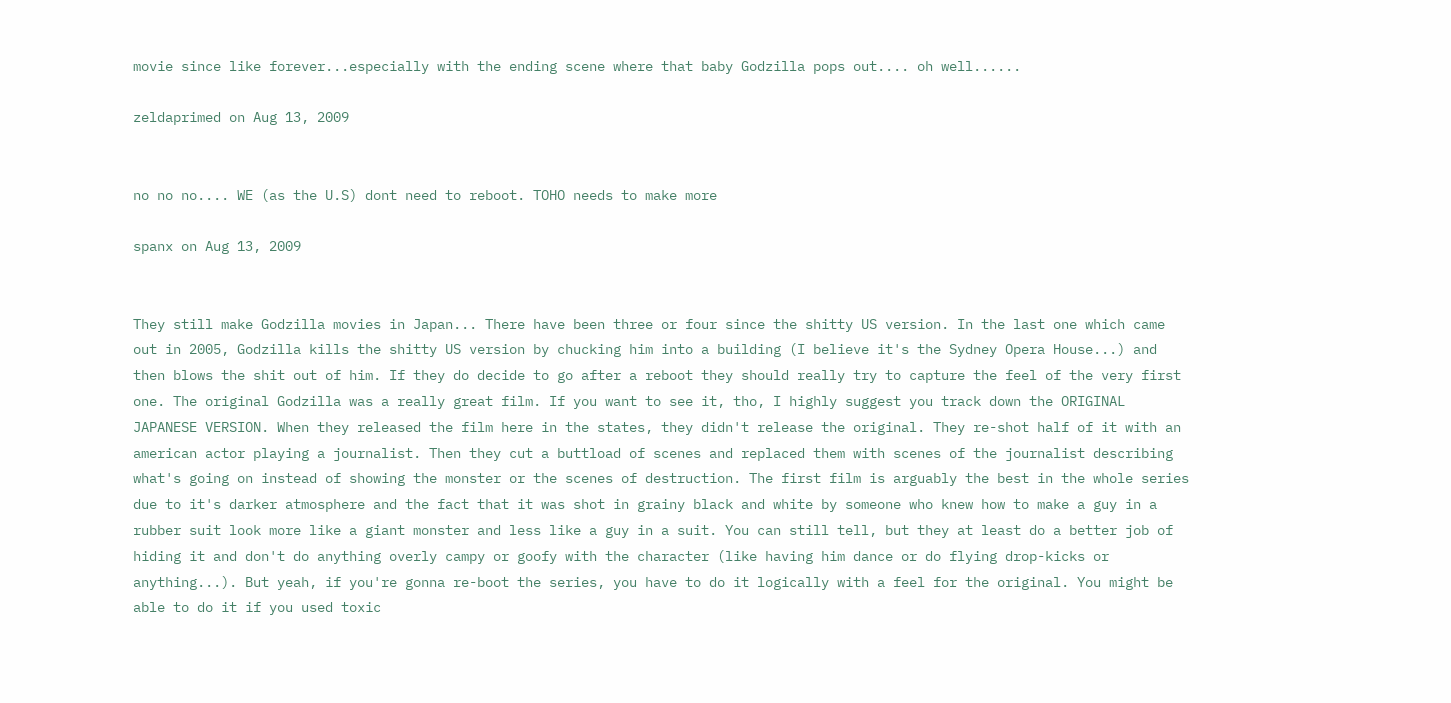movie since like forever...especially with the ending scene where that baby Godzilla pops out.... oh well......

zeldaprimed on Aug 13, 2009


no no no.... WE (as the U.S) dont need to reboot. TOHO needs to make more

spanx on Aug 13, 2009


They still make Godzilla movies in Japan... There have been three or four since the shitty US version. In the last one which came out in 2005, Godzilla kills the shitty US version by chucking him into a building (I believe it's the Sydney Opera House...) and then blows the shit out of him. If they do decide to go after a reboot they should really try to capture the feel of the very first one. The original Godzilla was a really great film. If you want to see it, tho, I highly suggest you track down the ORIGINAL JAPANESE VERSION. When they released the film here in the states, they didn't release the original. They re-shot half of it with an american actor playing a journalist. Then they cut a buttload of scenes and replaced them with scenes of the journalist describing what's going on instead of showing the monster or the scenes of destruction. The first film is arguably the best in the whole series due to it's darker atmosphere and the fact that it was shot in grainy black and white by someone who knew how to make a guy in a rubber suit look more like a giant monster and less like a guy in a suit. You can still tell, but they at least do a better job of hiding it and don't do anything overly campy or goofy with the character (like having him dance or do flying drop-kicks or anything...). But yeah, if you're gonna re-boot the series, you have to do it logically with a feel for the original. You might be able to do it if you used toxic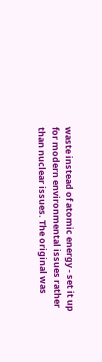waste instead of atomic energy - set it up for modern environmental issues rather than nuclear issues. The original was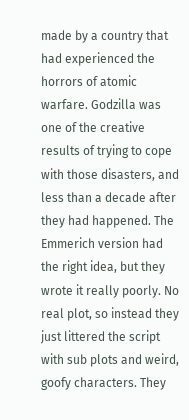made by a country that had experienced the horrors of atomic warfare. Godzilla was one of the creative results of trying to cope with those disasters, and less than a decade after they had happened. The Emmerich version had the right idea, but they wrote it really poorly. No real plot, so instead they just littered the script with sub plots and weird, goofy characters. They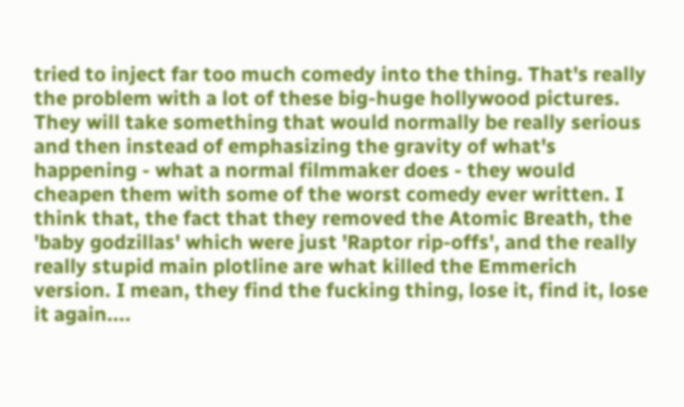tried to inject far too much comedy into the thing. That's really the problem with a lot of these big-huge hollywood pictures. They will take something that would normally be really serious and then instead of emphasizing the gravity of what's happening - what a normal filmmaker does - they would cheapen them with some of the worst comedy ever written. I think that, the fact that they removed the Atomic Breath, the 'baby godzillas' which were just 'Raptor rip-offs', and the really really stupid main plotline are what killed the Emmerich version. I mean, they find the fucking thing, lose it, find it, lose it again....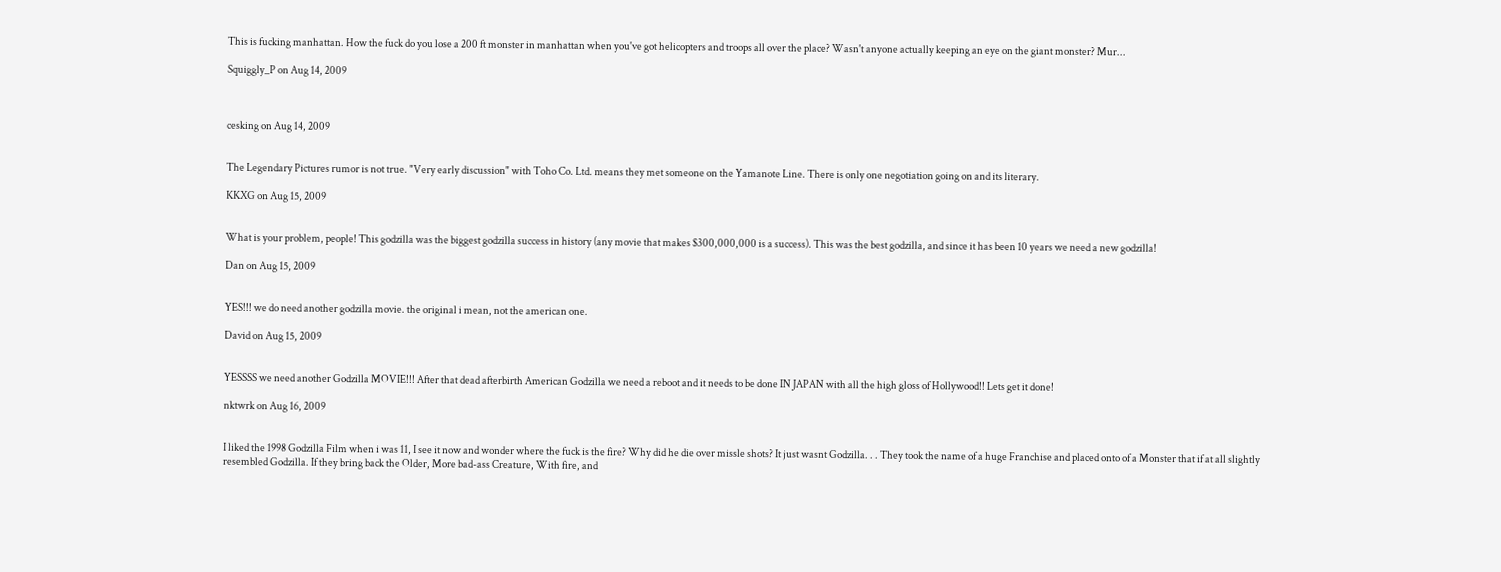This is fucking manhattan. How the fuck do you lose a 200 ft monster in manhattan when you've got helicopters and troops all over the place? Wasn't anyone actually keeping an eye on the giant monster? Mur...

Squiggly_P on Aug 14, 2009



cesking on Aug 14, 2009


The Legendary Pictures rumor is not true. "Very early discussion" with Toho Co. Ltd. means they met someone on the Yamanote Line. There is only one negotiation going on and its literary.

KKXG on Aug 15, 2009


What is your problem, people! This godzilla was the biggest godzilla success in history (any movie that makes $300,000,000 is a success). This was the best godzilla, and since it has been 10 years we need a new godzilla!

Dan on Aug 15, 2009


YES!!! we do need another godzilla movie. the original i mean, not the american one.

David on Aug 15, 2009


YESSSS we need another Godzilla MOVIE!!! After that dead afterbirth American Godzilla we need a reboot and it needs to be done IN JAPAN with all the high gloss of Hollywood!! Lets get it done!

nktwrk on Aug 16, 2009


I liked the 1998 Godzilla Film when i was 11, I see it now and wonder where the fuck is the fire? Why did he die over missle shots? It just wasnt Godzilla. . . They took the name of a huge Franchise and placed onto of a Monster that if at all slightly resembled Godzilla. If they bring back the Older, More bad-ass Creature, With fire, and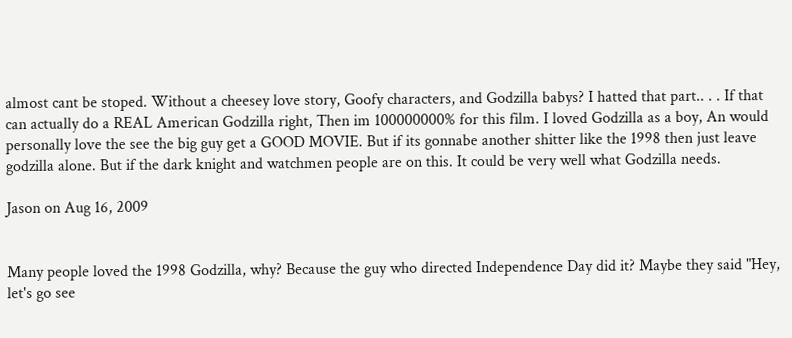almost cant be stoped. Without a cheesey love story, Goofy characters, and Godzilla babys? I hatted that part.. . . If that can actually do a REAL American Godzilla right, Then im 100000000% for this film. I loved Godzilla as a boy, An would personally love the see the big guy get a GOOD MOVIE. But if its gonnabe another shitter like the 1998 then just leave godzilla alone. But if the dark knight and watchmen people are on this. It could be very well what Godzilla needs.

Jason on Aug 16, 2009


Many people loved the 1998 Godzilla, why? Because the guy who directed Independence Day did it? Maybe they said "Hey, let's go see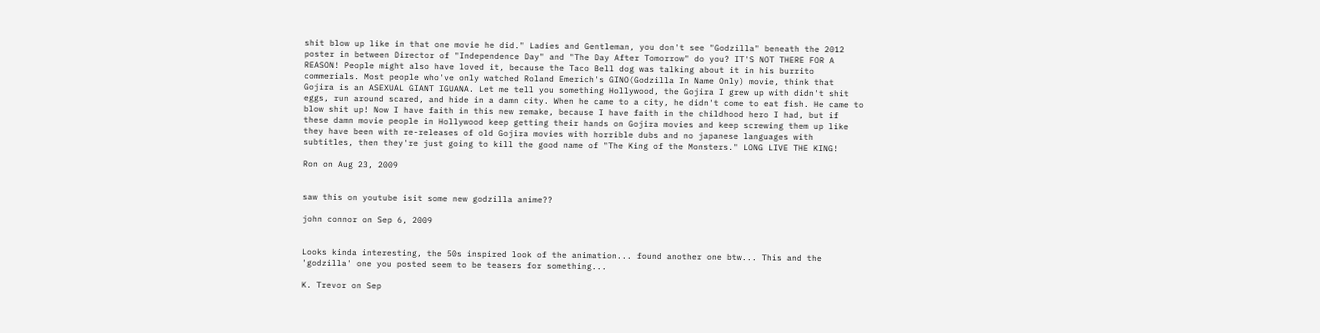shit blow up like in that one movie he did." Ladies and Gentleman, you don't see "Godzilla" beneath the 2012 poster in between Director of "Independence Day" and "The Day After Tomorrow" do you? IT'S NOT THERE FOR A REASON! People might also have loved it, because the Taco Bell dog was talking about it in his burrito commerials. Most people who've only watched Roland Emerich's GINO(Godzilla In Name Only) movie, think that Gojira is an ASEXUAL GIANT IGUANA. Let me tell you something Hollywood, the Gojira I grew up with didn't shit eggs, run around scared, and hide in a damn city. When he came to a city, he didn't come to eat fish. He came to blow shit up! Now I have faith in this new remake, because I have faith in the childhood hero I had, but if these damn movie people in Hollywood keep getting their hands on Gojira movies and keep screwing them up like they have been with re-releases of old Gojira movies with horrible dubs and no japanese languages with subtitles, then they're just going to kill the good name of "The King of the Monsters." LONG LIVE THE KING!

Ron on Aug 23, 2009


saw this on youtube isit some new godzilla anime??

john connor on Sep 6, 2009


Looks kinda interesting, the 50s inspired look of the animation... found another one btw... This and the 'godzilla' one you posted seem to be teasers for something...

K. Trevor on Sep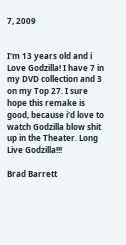7, 2009


I'm 13 years old and i Love Godzilla! I have 7 in my DVD collection and 3 on my Top 27. I sure hope this remake is good, because i'd love to watch Godzilla blow shit up in the Theater. Long Live Godzilla!!!

Brad Barrett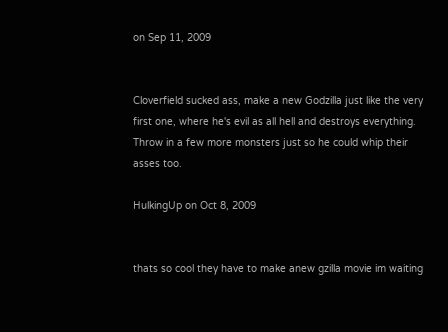on Sep 11, 2009


Cloverfield sucked ass, make a new Godzilla just like the very first one, where he's evil as all hell and destroys everything. Throw in a few more monsters just so he could whip their asses too.

HulkingUp on Oct 8, 2009


thats so cool they have to make anew gzilla movie im waiting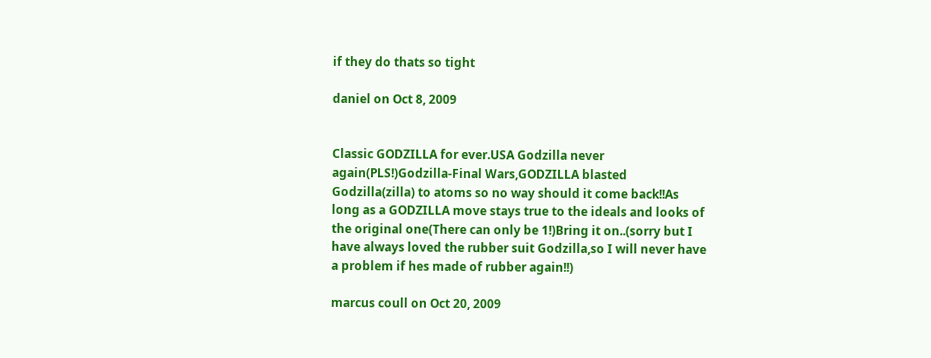if they do thats so tight

daniel on Oct 8, 2009


Classic GODZILLA for ever.USA Godzilla never again(PLS!)Godzilla-Final Wars,GODZILLA blasted Godzilla(zilla) to atoms so no way should it come back!!As long as a GODZILLA move stays true to the ideals and looks of the original one(There can only be 1!)Bring it on..(sorry but I have always loved the rubber suit Godzilla,so I will never have a problem if hes made of rubber again!!)

marcus coull on Oct 20, 2009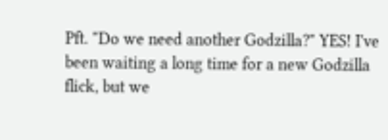Pft. "Do we need another Godzilla?" YES! I've been waiting a long time for a new Godzilla flick, but we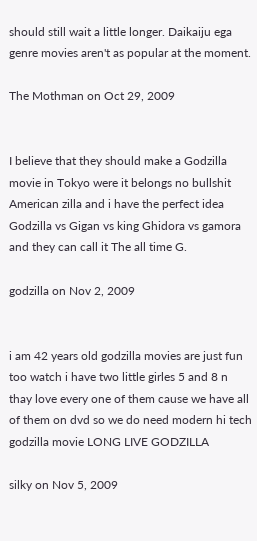should still wait a little longer. Daikaiju ega genre movies aren't as popular at the moment.

The Mothman on Oct 29, 2009


I believe that they should make a Godzilla movie in Tokyo were it belongs no bullshit American zilla and i have the perfect idea Godzilla vs Gigan vs king Ghidora vs gamora and they can call it The all time G.

godzilla on Nov 2, 2009


i am 42 years old godzilla movies are just fun too watch i have two little girles 5 and 8 n thay love every one of them cause we have all of them on dvd so we do need modern hi tech godzilla movie LONG LIVE GODZILLA

silky on Nov 5, 2009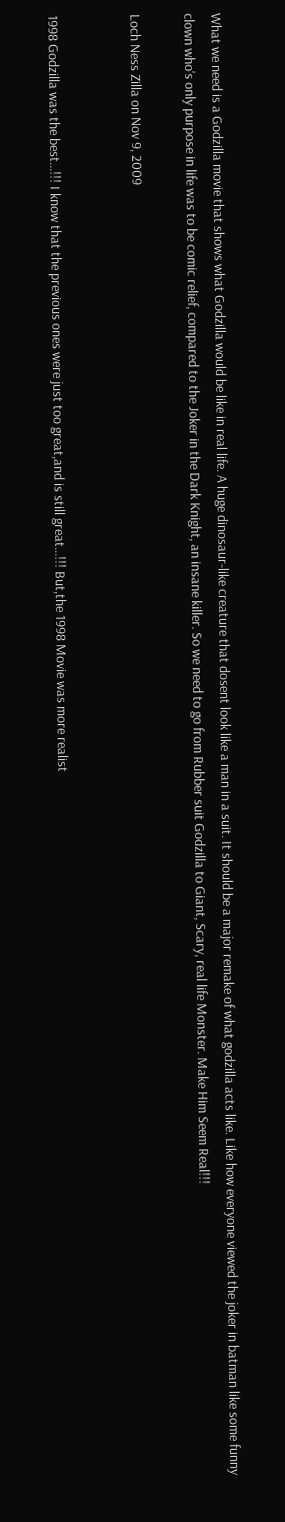What we need is a Godzilla movie that shows what Godzilla would be like in real life. A huge dinosaur-like creature that dosent look like a man in a suit. It should be a major remake of what godzilla acts like. Like how everyone viewed the joker in batman like some funny clown who's only purpose in life was to be comic relief, compared to the Joker in the Dark Knight, an insane killer. So we need to go from Rubber suit Godzilla to Giant, Scary, real life Monster. Make Him Seem Real!!!

Loch Ness Zilla on Nov 9, 2009


1998 Godzilla was the best...!!! I know that the previous ones were just too great,and is still great...!!! But,the 1998 Movie was more realist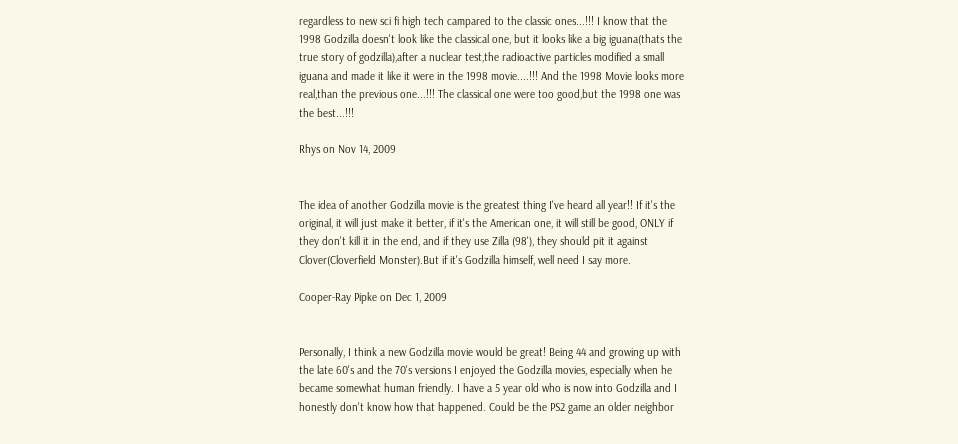regardless to new sci fi high tech campared to the classic ones...!!! I know that the 1998 Godzilla doesn't look like the classical one, but it looks like a big iguana(thats the true story of godzilla),after a nuclear test,the radioactive particles modified a small iguana and made it like it were in the 1998 movie....!!! And the 1998 Movie looks more real,than the previous one...!!! The classical one were too good,but the 1998 one was the best...!!!

Rhys on Nov 14, 2009


The idea of another Godzilla movie is the greatest thing I've heard all year!! If it's the original, it will just make it better, if it's the American one, it will still be good, ONLY if they don't kill it in the end, and if they use Zilla (98'), they should pit it against Clover(Cloverfield Monster).But if it's Godzilla himself, well need I say more.

Cooper-Ray Pipke on Dec 1, 2009


Personally, I think a new Godzilla movie would be great! Being 44 and growing up with the late 60's and the 70's versions I enjoyed the Godzilla movies, especially when he became somewhat human friendly. I have a 5 year old who is now into Godzilla and I honestly don't know how that happened. Could be the PS2 game an older neighbor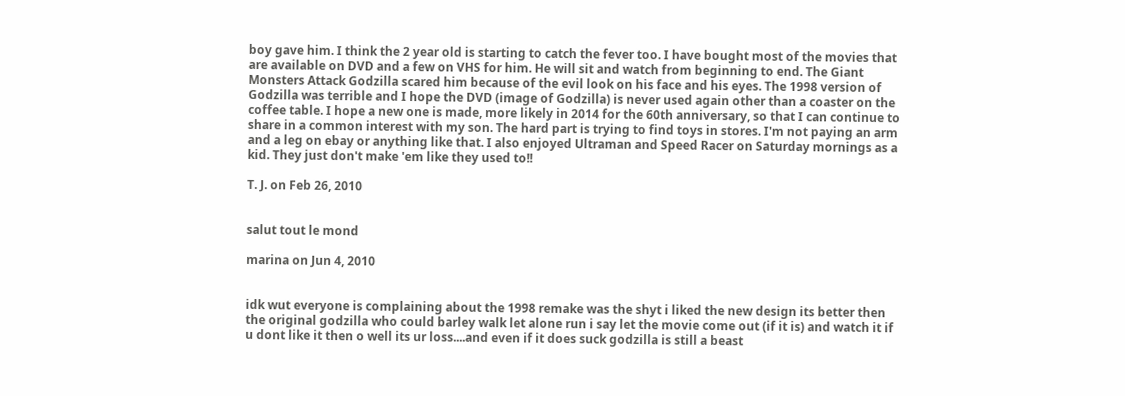boy gave him. I think the 2 year old is starting to catch the fever too. I have bought most of the movies that are available on DVD and a few on VHS for him. He will sit and watch from beginning to end. The Giant Monsters Attack Godzilla scared him because of the evil look on his face and his eyes. The 1998 version of Godzilla was terrible and I hope the DVD (image of Godzilla) is never used again other than a coaster on the coffee table. I hope a new one is made, more likely in 2014 for the 60th anniversary, so that I can continue to share in a common interest with my son. The hard part is trying to find toys in stores. I'm not paying an arm and a leg on ebay or anything like that. I also enjoyed Ultraman and Speed Racer on Saturday mornings as a kid. They just don't make 'em like they used to!!

T. J. on Feb 26, 2010


salut tout le mond

marina on Jun 4, 2010


idk wut everyone is complaining about the 1998 remake was the shyt i liked the new design its better then the original godzilla who could barley walk let alone run i say let the movie come out (if it is) and watch it if u dont like it then o well its ur loss....and even if it does suck godzilla is still a beast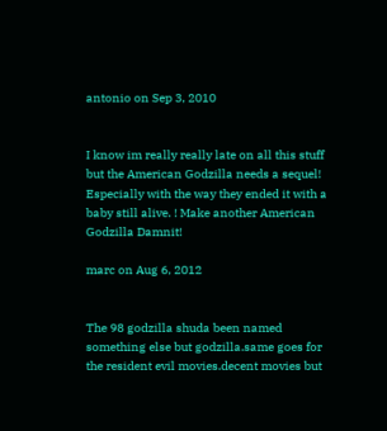antonio on Sep 3, 2010


I know im really really late on all this stuff but the American Godzilla needs a sequel! Especially with the way they ended it with a baby still alive. ! Make another American Godzilla Damnit!

marc on Aug 6, 2012


The 98 godzilla shuda been named something else but godzilla.same goes for the resident evil movies.decent movies but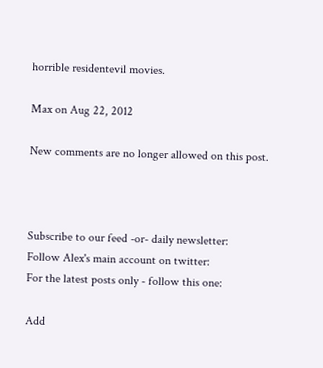horrible residentevil movies.

Max on Aug 22, 2012

New comments are no longer allowed on this post.



Subscribe to our feed -or- daily newsletter:
Follow Alex's main account on twitter:
For the latest posts only - follow this one:

Add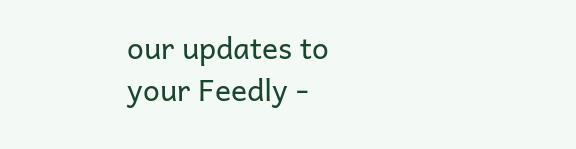our updates to your Feedly -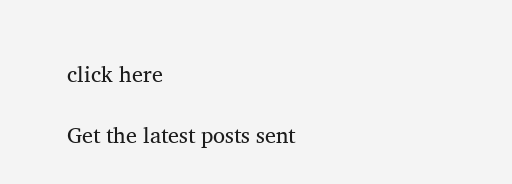click here

Get the latest posts sent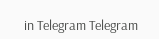in Telegram Telegram